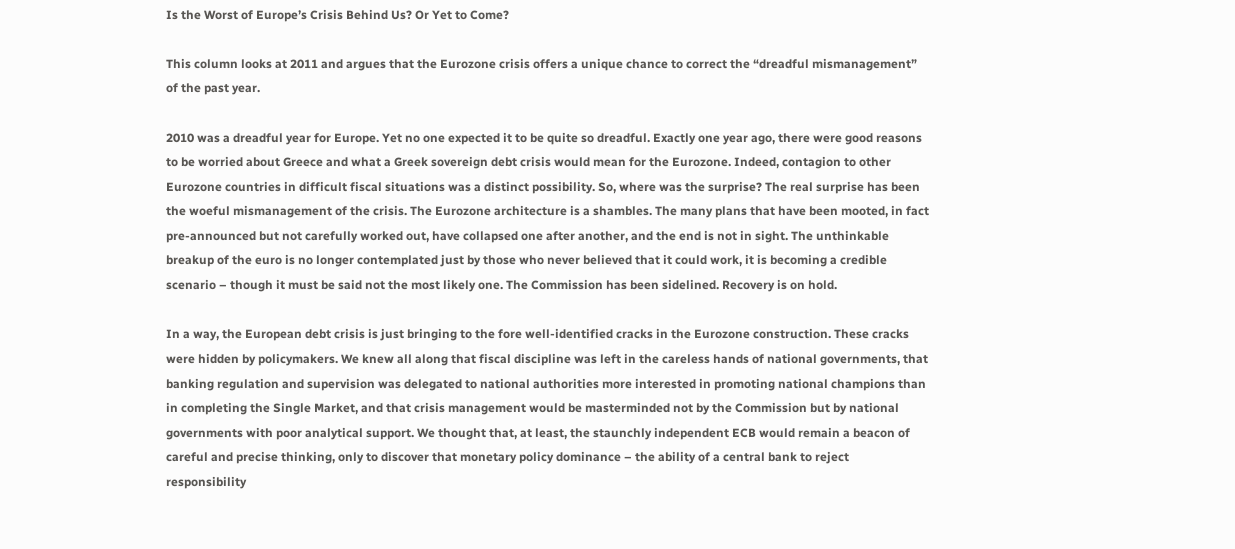Is the Worst of Europe’s Crisis Behind Us? Or Yet to Come?

This column looks at 2011 and argues that the Eurozone crisis offers a unique chance to correct the “dreadful mismanagement” of the past year.

2010 was a dreadful year for Europe. Yet no one expected it to be quite so dreadful. Exactly one year ago, there were good reasons to be worried about Greece and what a Greek sovereign debt crisis would mean for the Eurozone. Indeed, contagion to other Eurozone countries in difficult fiscal situations was a distinct possibility. So, where was the surprise? The real surprise has been the woeful mismanagement of the crisis. The Eurozone architecture is a shambles. The many plans that have been mooted, in fact pre-announced but not carefully worked out, have collapsed one after another, and the end is not in sight. The unthinkable breakup of the euro is no longer contemplated just by those who never believed that it could work, it is becoming a credible scenario – though it must be said not the most likely one. The Commission has been sidelined. Recovery is on hold.

In a way, the European debt crisis is just bringing to the fore well-identified cracks in the Eurozone construction. These cracks were hidden by policymakers. We knew all along that fiscal discipline was left in the careless hands of national governments, that banking regulation and supervision was delegated to national authorities more interested in promoting national champions than in completing the Single Market, and that crisis management would be masterminded not by the Commission but by national governments with poor analytical support. We thought that, at least, the staunchly independent ECB would remain a beacon of careful and precise thinking, only to discover that monetary policy dominance – the ability of a central bank to reject responsibility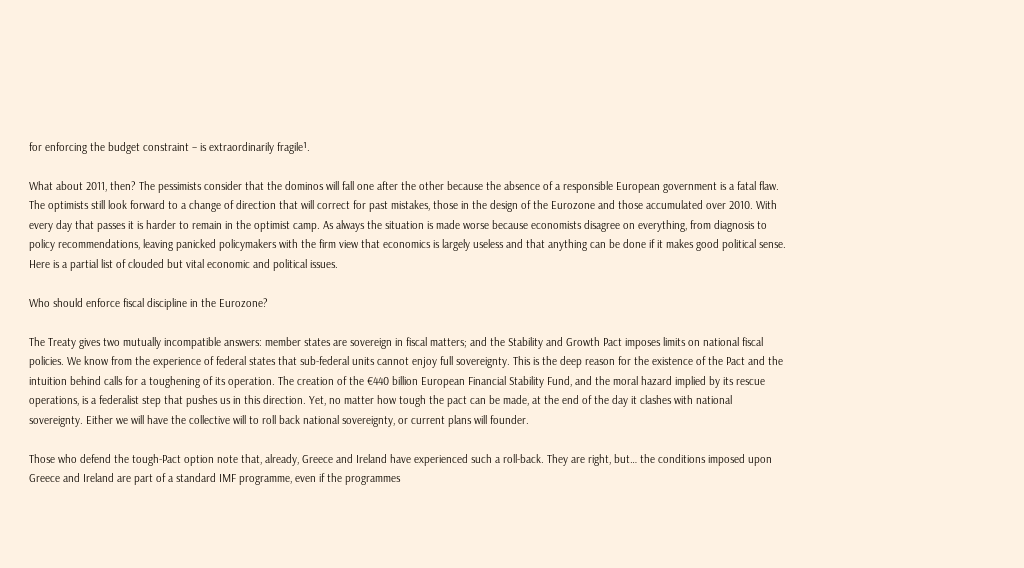for enforcing the budget constraint – is extraordinarily fragile¹.

What about 2011, then? The pessimists consider that the dominos will fall one after the other because the absence of a responsible European government is a fatal flaw. The optimists still look forward to a change of direction that will correct for past mistakes, those in the design of the Eurozone and those accumulated over 2010. With every day that passes it is harder to remain in the optimist camp. As always the situation is made worse because economists disagree on everything, from diagnosis to policy recommendations, leaving panicked policymakers with the firm view that economics is largely useless and that anything can be done if it makes good political sense. Here is a partial list of clouded but vital economic and political issues.

Who should enforce fiscal discipline in the Eurozone?

The Treaty gives two mutually incompatible answers: member states are sovereign in fiscal matters; and the Stability and Growth Pact imposes limits on national fiscal policies. We know from the experience of federal states that sub-federal units cannot enjoy full sovereignty. This is the deep reason for the existence of the Pact and the intuition behind calls for a toughening of its operation. The creation of the €440 billion European Financial Stability Fund, and the moral hazard implied by its rescue operations, is a federalist step that pushes us in this direction. Yet, no matter how tough the pact can be made, at the end of the day it clashes with national sovereignty. Either we will have the collective will to roll back national sovereignty, or current plans will founder.

Those who defend the tough-Pact option note that, already, Greece and Ireland have experienced such a roll-back. They are right, but… the conditions imposed upon Greece and Ireland are part of a standard IMF programme, even if the programmes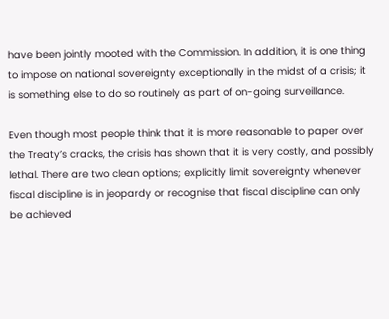have been jointly mooted with the Commission. In addition, it is one thing to impose on national sovereignty exceptionally in the midst of a crisis; it is something else to do so routinely as part of on-going surveillance.

Even though most people think that it is more reasonable to paper over the Treaty’s cracks, the crisis has shown that it is very costly, and possibly lethal. There are two clean options; explicitly limit sovereignty whenever fiscal discipline is in jeopardy or recognise that fiscal discipline can only be achieved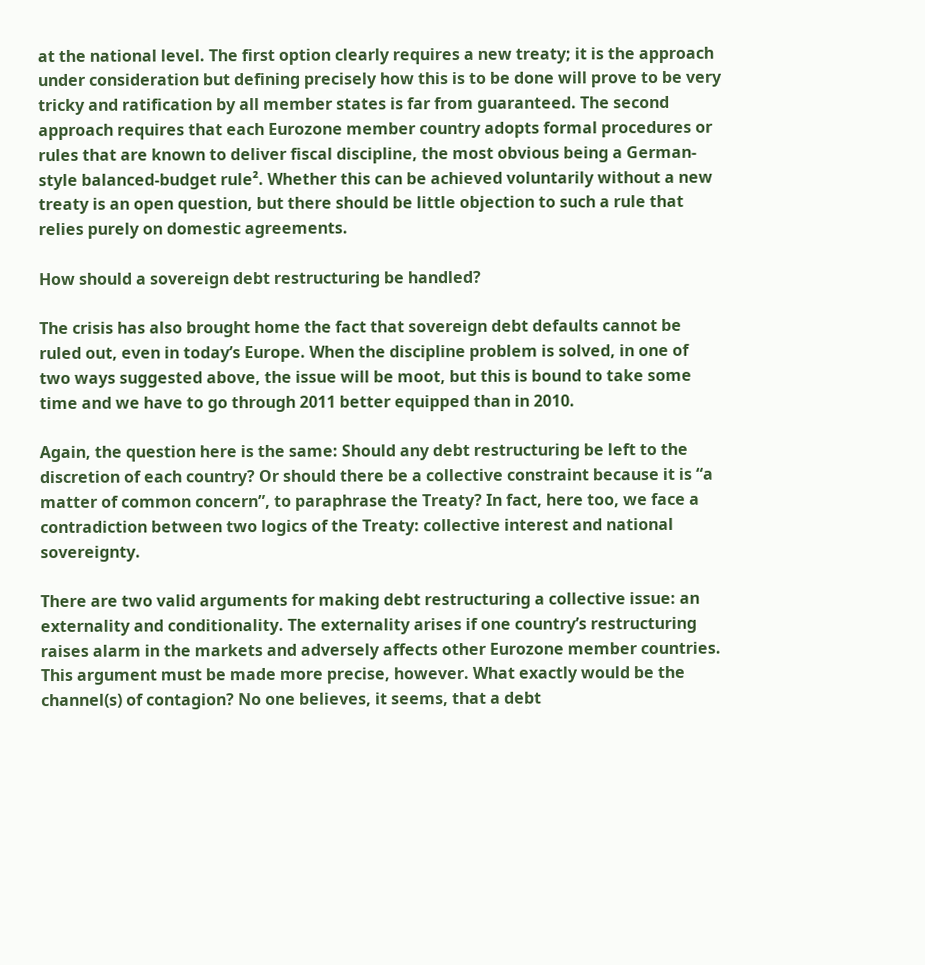at the national level. The first option clearly requires a new treaty; it is the approach under consideration but defining precisely how this is to be done will prove to be very tricky and ratification by all member states is far from guaranteed. The second approach requires that each Eurozone member country adopts formal procedures or rules that are known to deliver fiscal discipline, the most obvious being a German-style balanced-budget rule². Whether this can be achieved voluntarily without a new treaty is an open question, but there should be little objection to such a rule that relies purely on domestic agreements.

How should a sovereign debt restructuring be handled?

The crisis has also brought home the fact that sovereign debt defaults cannot be ruled out, even in today’s Europe. When the discipline problem is solved, in one of two ways suggested above, the issue will be moot, but this is bound to take some time and we have to go through 2011 better equipped than in 2010.

Again, the question here is the same: Should any debt restructuring be left to the discretion of each country? Or should there be a collective constraint because it is “a matter of common concern”, to paraphrase the Treaty? In fact, here too, we face a contradiction between two logics of the Treaty: collective interest and national sovereignty.

There are two valid arguments for making debt restructuring a collective issue: an externality and conditionality. The externality arises if one country’s restructuring raises alarm in the markets and adversely affects other Eurozone member countries. This argument must be made more precise, however. What exactly would be the channel(s) of contagion? No one believes, it seems, that a debt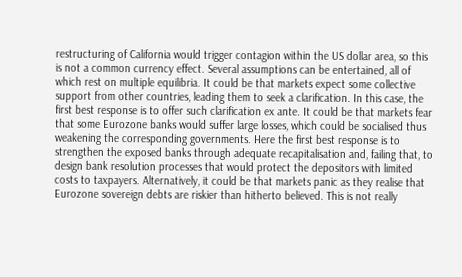restructuring of California would trigger contagion within the US dollar area, so this is not a common currency effect. Several assumptions can be entertained, all of which rest on multiple equilibria. It could be that markets expect some collective support from other countries, leading them to seek a clarification. In this case, the first best response is to offer such clarification ex ante. It could be that markets fear that some Eurozone banks would suffer large losses, which could be socialised thus weakening the corresponding governments. Here the first best response is to strengthen the exposed banks through adequate recapitalisation and, failing that, to design bank resolution processes that would protect the depositors with limited costs to taxpayers. Alternatively, it could be that markets panic as they realise that Eurozone sovereign debts are riskier than hitherto believed. This is not really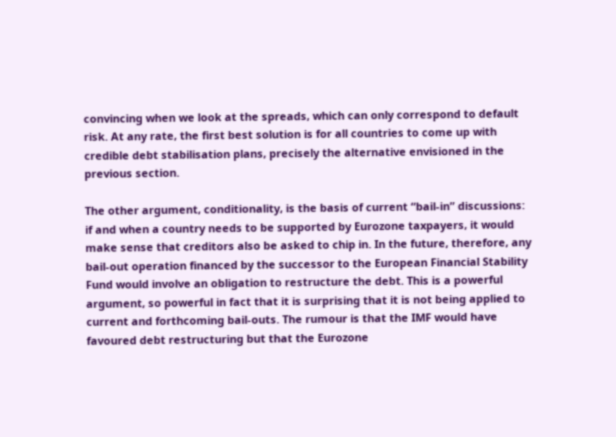convincing when we look at the spreads, which can only correspond to default risk. At any rate, the first best solution is for all countries to come up with credible debt stabilisation plans, precisely the alternative envisioned in the previous section.

The other argument, conditionality, is the basis of current “bail-in” discussions: if and when a country needs to be supported by Eurozone taxpayers, it would make sense that creditors also be asked to chip in. In the future, therefore, any bail-out operation financed by the successor to the European Financial Stability Fund would involve an obligation to restructure the debt. This is a powerful argument, so powerful in fact that it is surprising that it is not being applied to current and forthcoming bail-outs. The rumour is that the IMF would have favoured debt restructuring but that the Eurozone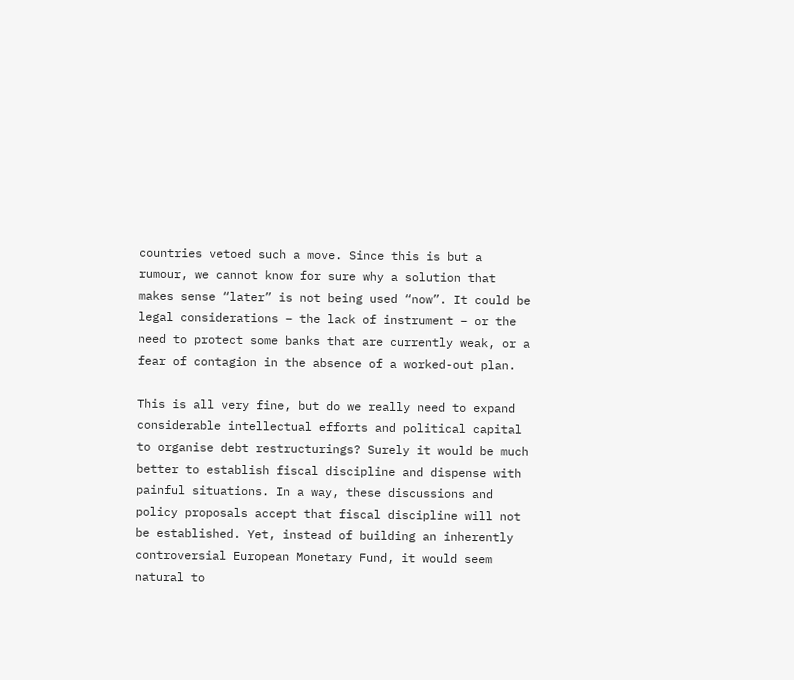countries vetoed such a move. Since this is but a rumour, we cannot know for sure why a solution that makes sense “later” is not being used “now”. It could be legal considerations – the lack of instrument – or the need to protect some banks that are currently weak, or a fear of contagion in the absence of a worked-out plan.

This is all very fine, but do we really need to expand considerable intellectual efforts and political capital to organise debt restructurings? Surely it would be much better to establish fiscal discipline and dispense with painful situations. In a way, these discussions and policy proposals accept that fiscal discipline will not be established. Yet, instead of building an inherently controversial European Monetary Fund, it would seem natural to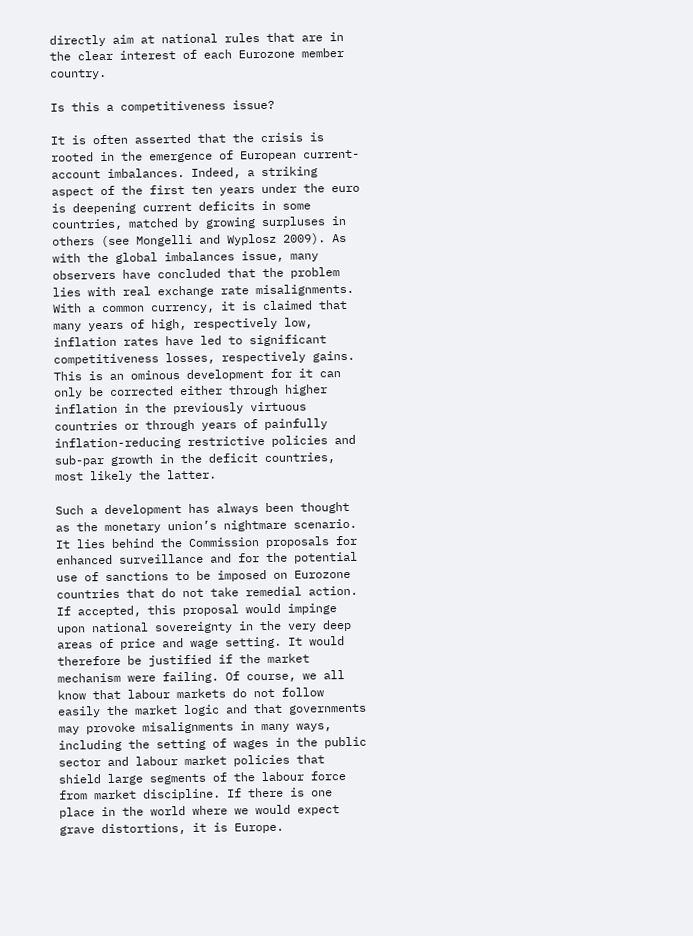directly aim at national rules that are in the clear interest of each Eurozone member country.

Is this a competitiveness issue?

It is often asserted that the crisis is rooted in the emergence of European current-account imbalances. Indeed, a striking aspect of the first ten years under the euro is deepening current deficits in some countries, matched by growing surpluses in others (see Mongelli and Wyplosz 2009). As with the global imbalances issue, many observers have concluded that the problem lies with real exchange rate misalignments. With a common currency, it is claimed that many years of high, respectively low, inflation rates have led to significant competitiveness losses, respectively gains. This is an ominous development for it can only be corrected either through higher inflation in the previously virtuous countries or through years of painfully inflation-reducing restrictive policies and sub-par growth in the deficit countries, most likely the latter.

Such a development has always been thought as the monetary union’s nightmare scenario. It lies behind the Commission proposals for enhanced surveillance and for the potential use of sanctions to be imposed on Eurozone countries that do not take remedial action. If accepted, this proposal would impinge upon national sovereignty in the very deep areas of price and wage setting. It would therefore be justified if the market mechanism were failing. Of course, we all know that labour markets do not follow easily the market logic and that governments may provoke misalignments in many ways, including the setting of wages in the public sector and labour market policies that shield large segments of the labour force from market discipline. If there is one place in the world where we would expect grave distortions, it is Europe.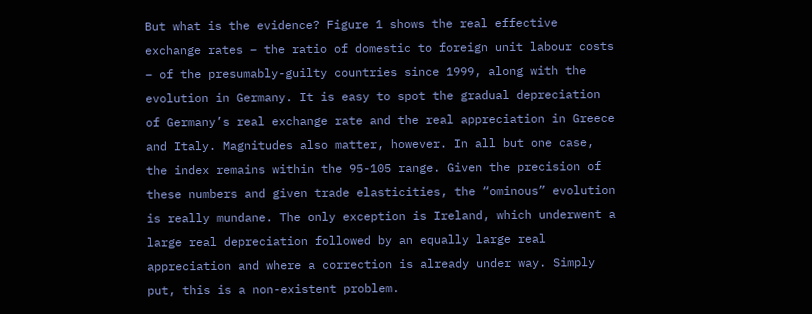But what is the evidence? Figure 1 shows the real effective exchange rates – the ratio of domestic to foreign unit labour costs – of the presumably-guilty countries since 1999, along with the evolution in Germany. It is easy to spot the gradual depreciation of Germany’s real exchange rate and the real appreciation in Greece and Italy. Magnitudes also matter, however. In all but one case, the index remains within the 95-105 range. Given the precision of these numbers and given trade elasticities, the “ominous” evolution is really mundane. The only exception is Ireland, which underwent a large real depreciation followed by an equally large real appreciation and where a correction is already under way. Simply put, this is a non-existent problem.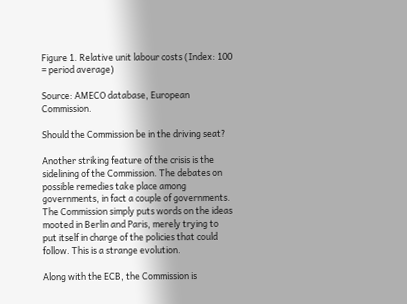Figure 1. Relative unit labour costs (Index: 100 = period average)

Source: AMECO database, European Commission.

Should the Commission be in the driving seat?

Another striking feature of the crisis is the sidelining of the Commission. The debates on possible remedies take place among governments, in fact a couple of governments. The Commission simply puts words on the ideas mooted in Berlin and Paris, merely trying to put itself in charge of the policies that could follow. This is a strange evolution.

Along with the ECB, the Commission is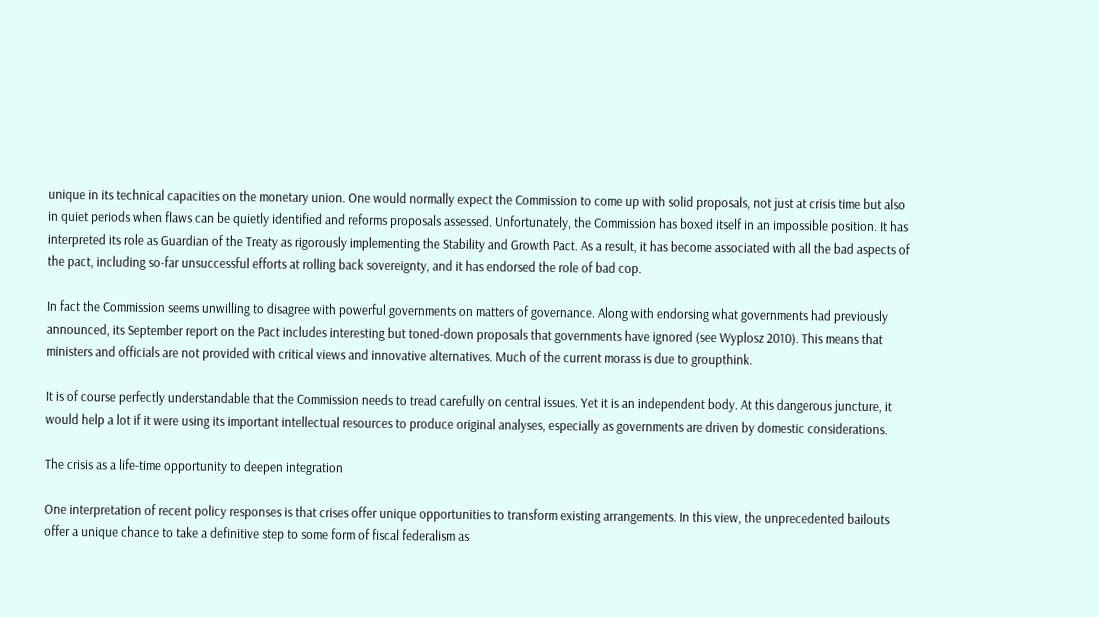unique in its technical capacities on the monetary union. One would normally expect the Commission to come up with solid proposals, not just at crisis time but also in quiet periods when flaws can be quietly identified and reforms proposals assessed. Unfortunately, the Commission has boxed itself in an impossible position. It has interpreted its role as Guardian of the Treaty as rigorously implementing the Stability and Growth Pact. As a result, it has become associated with all the bad aspects of the pact, including so-far unsuccessful efforts at rolling back sovereignty, and it has endorsed the role of bad cop.

In fact the Commission seems unwilling to disagree with powerful governments on matters of governance. Along with endorsing what governments had previously announced, its September report on the Pact includes interesting but toned-down proposals that governments have ignored (see Wyplosz 2010). This means that ministers and officials are not provided with critical views and innovative alternatives. Much of the current morass is due to groupthink.

It is of course perfectly understandable that the Commission needs to tread carefully on central issues. Yet it is an independent body. At this dangerous juncture, it would help a lot if it were using its important intellectual resources to produce original analyses, especially as governments are driven by domestic considerations.

The crisis as a life-time opportunity to deepen integration

One interpretation of recent policy responses is that crises offer unique opportunities to transform existing arrangements. In this view, the unprecedented bailouts offer a unique chance to take a definitive step to some form of fiscal federalism as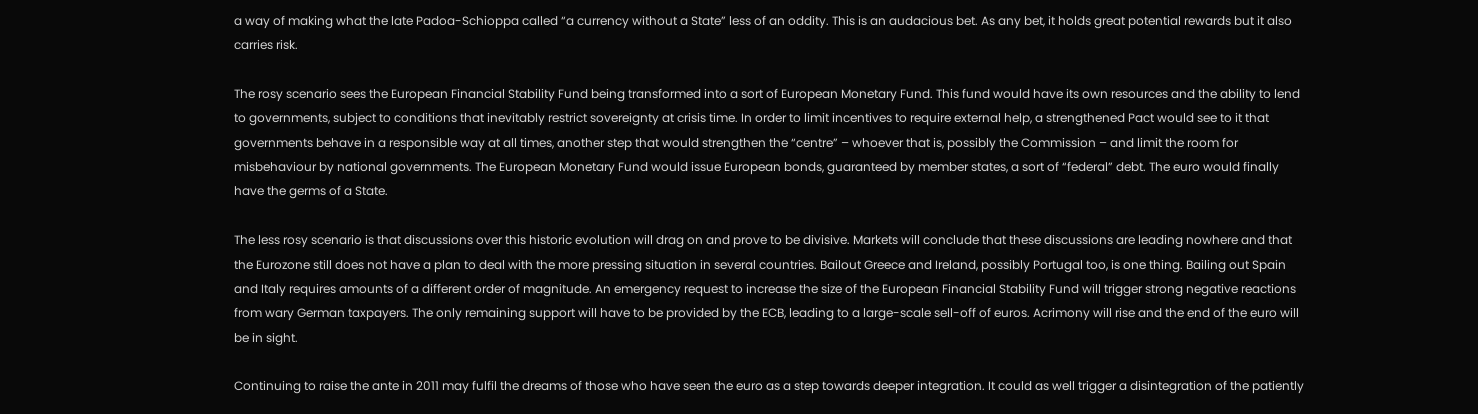a way of making what the late Padoa-Schioppa called “a currency without a State” less of an oddity. This is an audacious bet. As any bet, it holds great potential rewards but it also carries risk.

The rosy scenario sees the European Financial Stability Fund being transformed into a sort of European Monetary Fund. This fund would have its own resources and the ability to lend to governments, subject to conditions that inevitably restrict sovereignty at crisis time. In order to limit incentives to require external help, a strengthened Pact would see to it that governments behave in a responsible way at all times, another step that would strengthen the “centre” – whoever that is, possibly the Commission – and limit the room for misbehaviour by national governments. The European Monetary Fund would issue European bonds, guaranteed by member states, a sort of “federal” debt. The euro would finally have the germs of a State.

The less rosy scenario is that discussions over this historic evolution will drag on and prove to be divisive. Markets will conclude that these discussions are leading nowhere and that the Eurozone still does not have a plan to deal with the more pressing situation in several countries. Bailout Greece and Ireland, possibly Portugal too, is one thing. Bailing out Spain and Italy requires amounts of a different order of magnitude. An emergency request to increase the size of the European Financial Stability Fund will trigger strong negative reactions from wary German taxpayers. The only remaining support will have to be provided by the ECB, leading to a large-scale sell-off of euros. Acrimony will rise and the end of the euro will be in sight.

Continuing to raise the ante in 2011 may fulfil the dreams of those who have seen the euro as a step towards deeper integration. It could as well trigger a disintegration of the patiently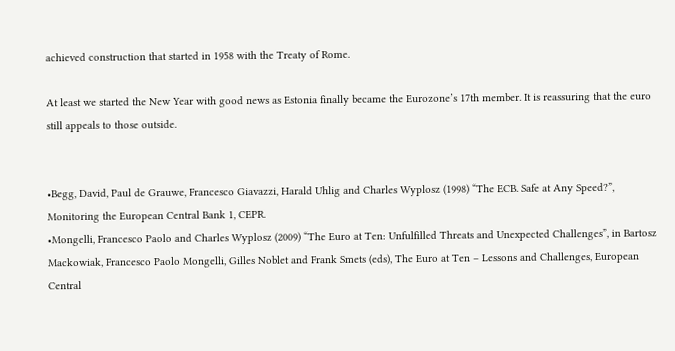achieved construction that started in 1958 with the Treaty of Rome.

At least we started the New Year with good news as Estonia finally became the Eurozone’s 17th member. It is reassuring that the euro still appeals to those outside.


•Begg, David, Paul de Grauwe, Francesco Giavazzi, Harald Uhlig and Charles Wyplosz (1998) “The ECB. Safe at Any Speed?”, Monitoring the European Central Bank 1, CEPR.
•Mongelli, Francesco Paolo and Charles Wyplosz (2009) “The Euro at Ten: Unfulfilled Threats and Unexpected Challenges”, in Bartosz Mackowiak, Francesco Paolo Mongelli, Gilles Noblet and Frank Smets (eds), The Euro at Ten – Lessons and Challenges, European Central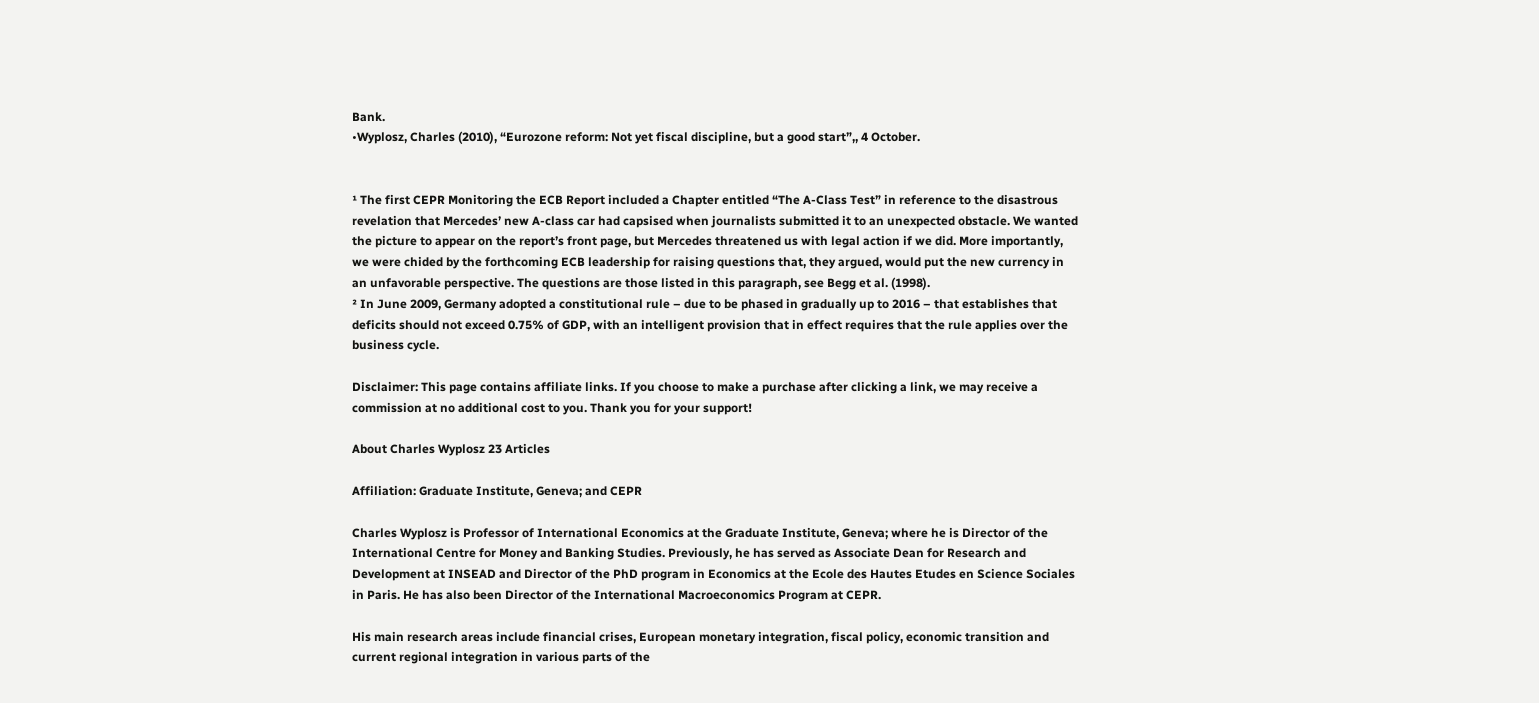Bank.
•Wyplosz, Charles (2010), “Eurozone reform: Not yet fiscal discipline, but a good start”,, 4 October.


¹ The first CEPR Monitoring the ECB Report included a Chapter entitled “The A-Class Test” in reference to the disastrous revelation that Mercedes’ new A-class car had capsised when journalists submitted it to an unexpected obstacle. We wanted the picture to appear on the report’s front page, but Mercedes threatened us with legal action if we did. More importantly, we were chided by the forthcoming ECB leadership for raising questions that, they argued, would put the new currency in an unfavorable perspective. The questions are those listed in this paragraph, see Begg et al. (1998).
² In June 2009, Germany adopted a constitutional rule – due to be phased in gradually up to 2016 – that establishes that deficits should not exceed 0.75% of GDP, with an intelligent provision that in effect requires that the rule applies over the business cycle.

Disclaimer: This page contains affiliate links. If you choose to make a purchase after clicking a link, we may receive a commission at no additional cost to you. Thank you for your support!

About Charles Wyplosz 23 Articles

Affiliation: Graduate Institute, Geneva; and CEPR

Charles Wyplosz is Professor of International Economics at the Graduate Institute, Geneva; where he is Director of the International Centre for Money and Banking Studies. Previously, he has served as Associate Dean for Research and Development at INSEAD and Director of the PhD program in Economics at the Ecole des Hautes Etudes en Science Sociales in Paris. He has also been Director of the International Macroeconomics Program at CEPR.

His main research areas include financial crises, European monetary integration, fiscal policy, economic transition and current regional integration in various parts of the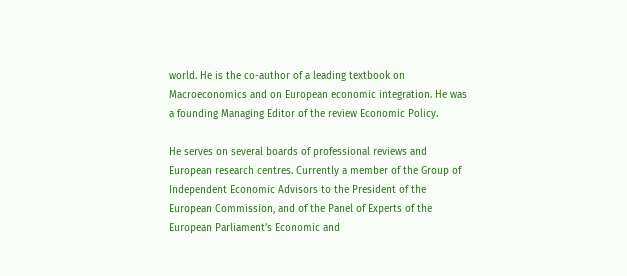world. He is the co-author of a leading textbook on Macroeconomics and on European economic integration. He was a founding Managing Editor of the review Economic Policy.

He serves on several boards of professional reviews and European research centres. Currently a member of the Group of Independent Economic Advisors to the President of the European Commission, and of the Panel of Experts of the European Parliament’s Economic and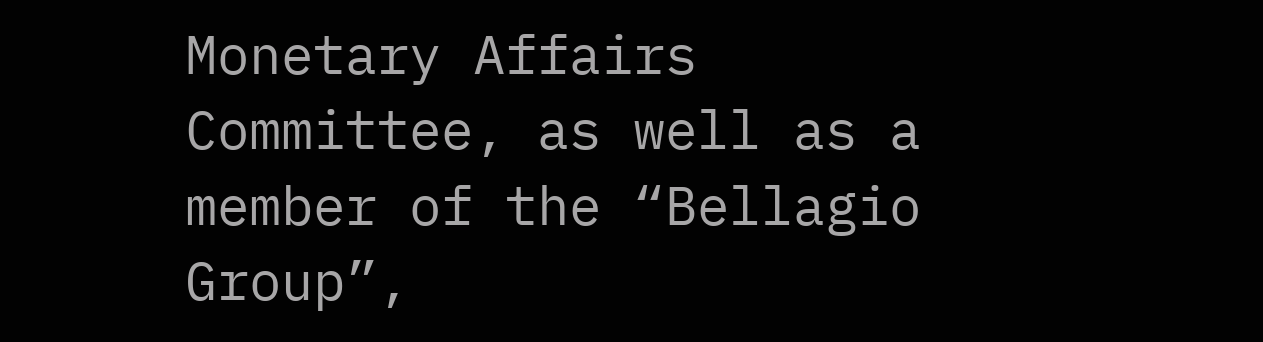Monetary Affairs Committee, as well as a member of the “Bellagio Group”,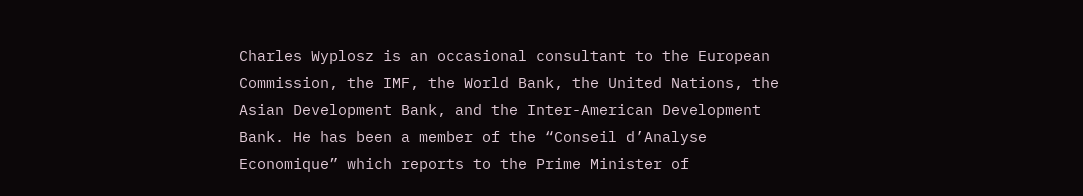Charles Wyplosz is an occasional consultant to the European Commission, the IMF, the World Bank, the United Nations, the Asian Development Bank, and the Inter-American Development Bank. He has been a member of the “Conseil d’Analyse Economique” which reports to the Prime Minister of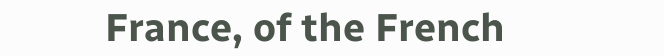France, of the French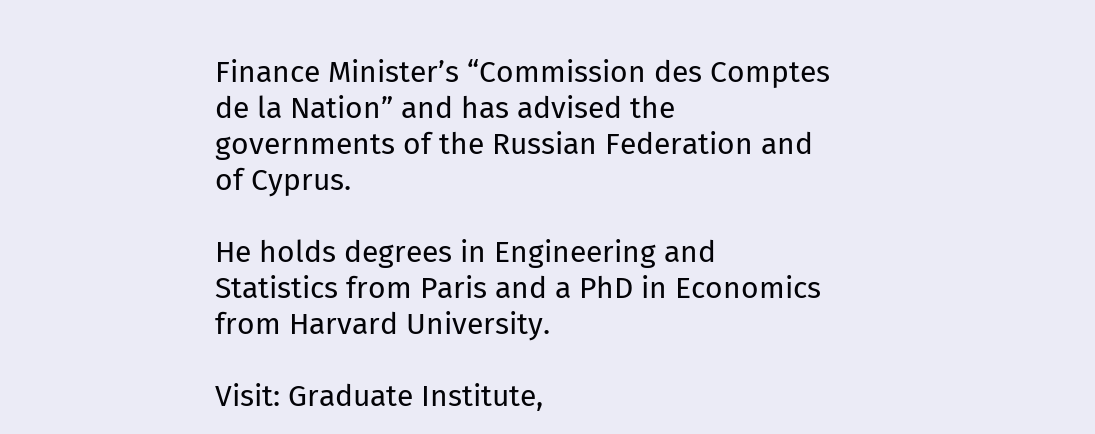Finance Minister’s “Commission des Comptes de la Nation” and has advised the governments of the Russian Federation and of Cyprus.

He holds degrees in Engineering and Statistics from Paris and a PhD in Economics from Harvard University.

Visit: Graduate Institute,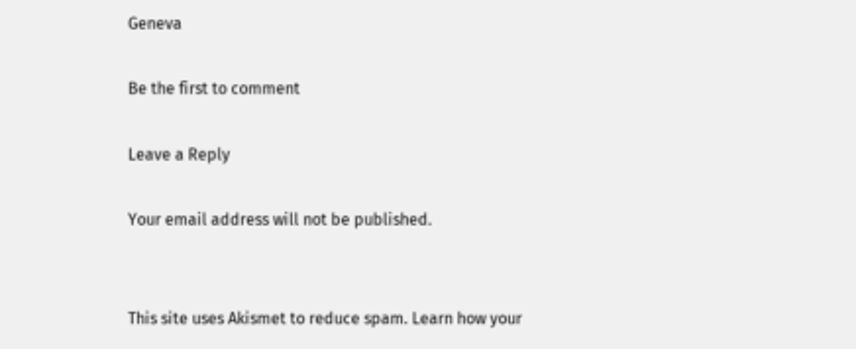Geneva

Be the first to comment

Leave a Reply

Your email address will not be published.


This site uses Akismet to reduce spam. Learn how your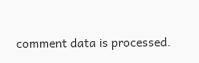comment data is processed.